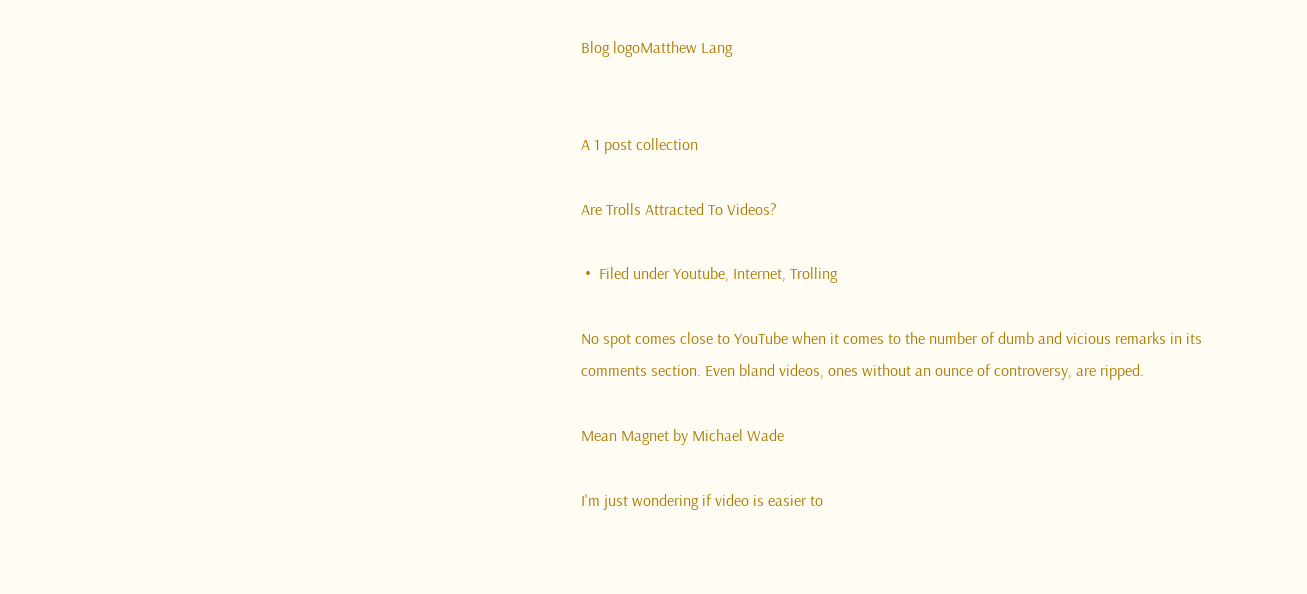Blog logoMatthew Lang


A 1 post collection

Are Trolls Attracted To Videos?

 •  Filed under Youtube, Internet, Trolling

No spot comes close to YouTube when it comes to the number of dumb and vicious remarks in its comments section. Even bland videos, ones without an ounce of controversy, are ripped.

Mean Magnet by Michael Wade

I'm just wondering if video is easier to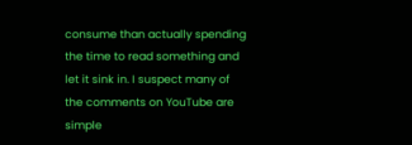consume than actually spending the time to read something and let it sink in. I suspect many of the comments on YouTube are simple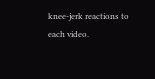knee-jerk reactions to each video.